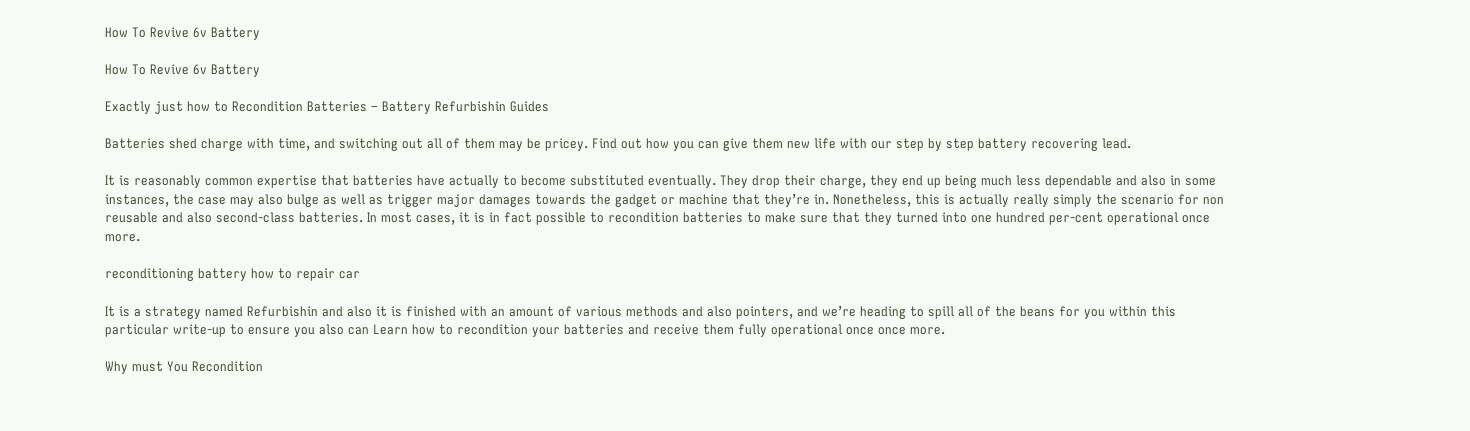How To Revive 6v Battery

How To Revive 6v Battery

Exactly just how to Recondition Batteries – Battery Refurbishin Guides

Batteries shed charge with time, and switching out all of them may be pricey. Find out how you can give them new life with our step by step battery recovering lead.

It is reasonably common expertise that batteries have actually to become substituted eventually. They drop their charge, they end up being much less dependable and also in some instances, the case may also bulge as well as trigger major damages towards the gadget or machine that they’re in. Nonetheless, this is actually really simply the scenario for non reusable and also second-class batteries. In most cases, it is in fact possible to recondition batteries to make sure that they turned into one hundred per-cent operational once more.

reconditioning battery how to repair car

It is a strategy named Refurbishin and also it is finished with an amount of various methods and also pointers, and we’re heading to spill all of the beans for you within this particular write-up to ensure you also can Learn how to recondition your batteries and receive them fully operational once once more.

Why must You Recondition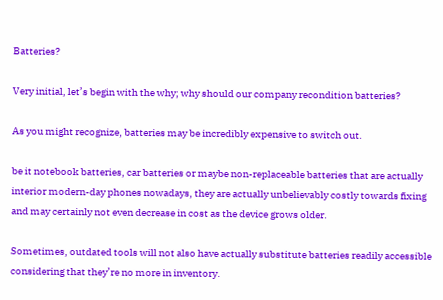Batteries?

Very initial, let’s begin with the why; why should our company recondition batteries?

As you might recognize, batteries may be incredibly expensive to switch out.

be it notebook batteries, car batteries or maybe non-replaceable batteries that are actually interior modern-day phones nowadays, they are actually unbelievably costly towards fixing and may certainly not even decrease in cost as the device grows older.

Sometimes, outdated tools will not also have actually substitute batteries readily accessible considering that they’re no more in inventory.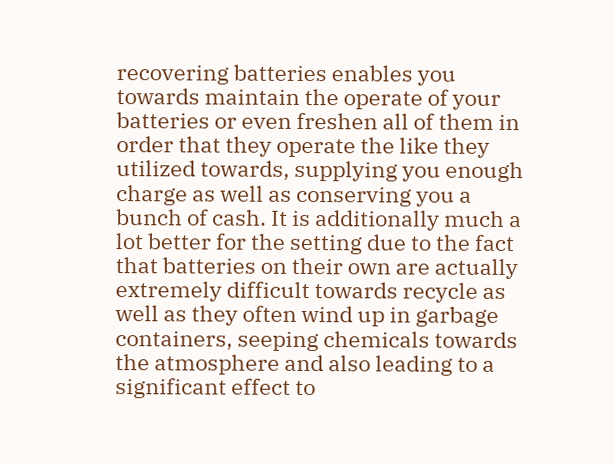recovering batteries enables you towards maintain the operate of your batteries or even freshen all of them in order that they operate the like they utilized towards, supplying you enough charge as well as conserving you a bunch of cash. It is additionally much a lot better for the setting due to the fact that batteries on their own are actually extremely difficult towards recycle as well as they often wind up in garbage containers, seeping chemicals towards the atmosphere and also leading to a significant effect to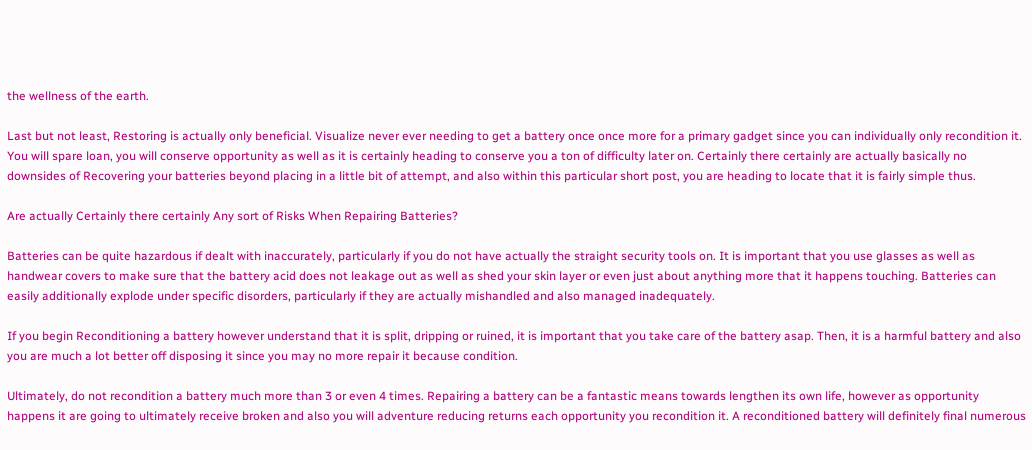the wellness of the earth.

Last but not least, Restoring is actually only beneficial. Visualize never ever needing to get a battery once once more for a primary gadget since you can individually only recondition it. You will spare loan, you will conserve opportunity as well as it is certainly heading to conserve you a ton of difficulty later on. Certainly there certainly are actually basically no downsides of Recovering your batteries beyond placing in a little bit of attempt, and also within this particular short post, you are heading to locate that it is fairly simple thus.

Are actually Certainly there certainly Any sort of Risks When Repairing Batteries?

Batteries can be quite hazardous if dealt with inaccurately, particularly if you do not have actually the straight security tools on. It is important that you use glasses as well as handwear covers to make sure that the battery acid does not leakage out as well as shed your skin layer or even just about anything more that it happens touching. Batteries can easily additionally explode under specific disorders, particularly if they are actually mishandled and also managed inadequately.

If you begin Reconditioning a battery however understand that it is split, dripping or ruined, it is important that you take care of the battery asap. Then, it is a harmful battery and also you are much a lot better off disposing it since you may no more repair it because condition.

Ultimately, do not recondition a battery much more than 3 or even 4 times. Repairing a battery can be a fantastic means towards lengthen its own life, however as opportunity happens it are going to ultimately receive broken and also you will adventure reducing returns each opportunity you recondition it. A reconditioned battery will definitely final numerous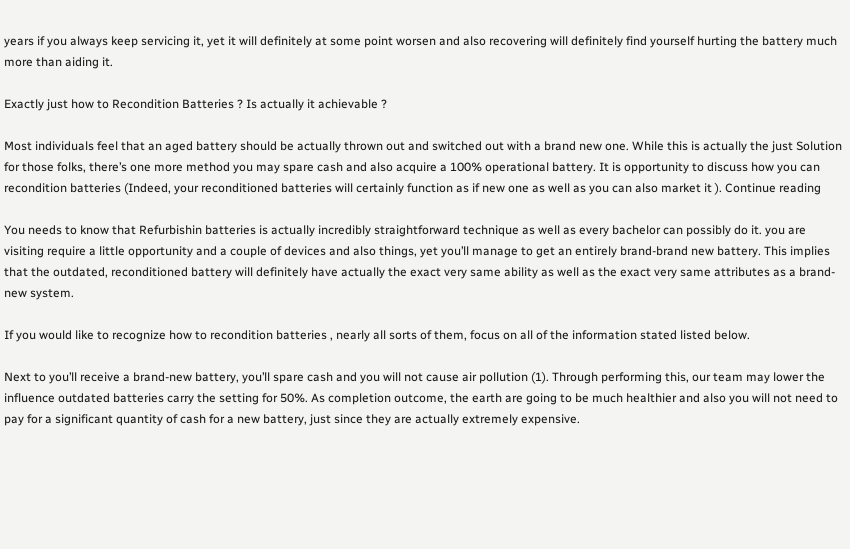years if you always keep servicing it, yet it will definitely at some point worsen and also recovering will definitely find yourself hurting the battery much more than aiding it.

Exactly just how to Recondition Batteries ? Is actually it achievable ?

Most individuals feel that an aged battery should be actually thrown out and switched out with a brand new one. While this is actually the just Solution for those folks, there’s one more method you may spare cash and also acquire a 100% operational battery. It is opportunity to discuss how you can recondition batteries (Indeed, your reconditioned batteries will certainly function as if new one as well as you can also market it ). Continue reading

You needs to know that Refurbishin batteries is actually incredibly straightforward technique as well as every bachelor can possibly do it. you are visiting require a little opportunity and a couple of devices and also things, yet you’ll manage to get an entirely brand-brand new battery. This implies that the outdated, reconditioned battery will definitely have actually the exact very same ability as well as the exact very same attributes as a brand-new system.

If you would like to recognize how to recondition batteries , nearly all sorts of them, focus on all of the information stated listed below.

Next to you’ll receive a brand-new battery, you’ll spare cash and you will not cause air pollution (1). Through performing this, our team may lower the influence outdated batteries carry the setting for 50%. As completion outcome, the earth are going to be much healthier and also you will not need to pay for a significant quantity of cash for a new battery, just since they are actually extremely expensive.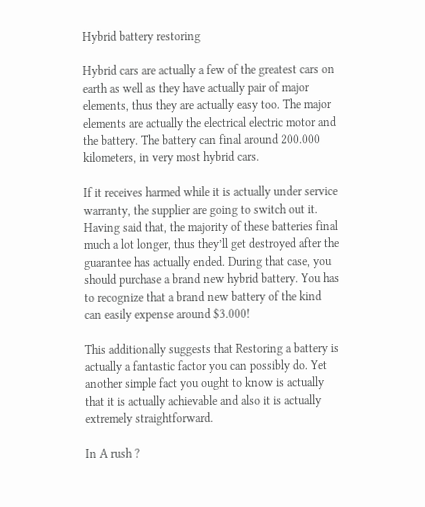Hybrid battery restoring

Hybrid cars are actually a few of the greatest cars on earth as well as they have actually pair of major elements, thus they are actually easy too. The major elements are actually the electrical electric motor and the battery. The battery can final around 200.000 kilometers, in very most hybrid cars.

If it receives harmed while it is actually under service warranty, the supplier are going to switch out it. Having said that, the majority of these batteries final much a lot longer, thus they’ll get destroyed after the guarantee has actually ended. During that case, you should purchase a brand new hybrid battery. You has to recognize that a brand new battery of the kind can easily expense around $3.000!

This additionally suggests that Restoring a battery is actually a fantastic factor you can possibly do. Yet another simple fact you ought to know is actually that it is actually achievable and also it is actually extremely straightforward.

In A rush ?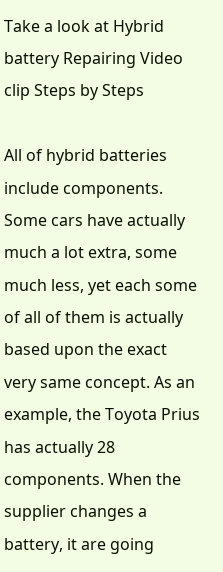Take a look at Hybrid battery Repairing Video clip Steps by Steps

All of hybrid batteries include components. Some cars have actually much a lot extra, some much less, yet each some of all of them is actually based upon the exact very same concept. As an example, the Toyota Prius has actually 28 components. When the supplier changes a battery, it are going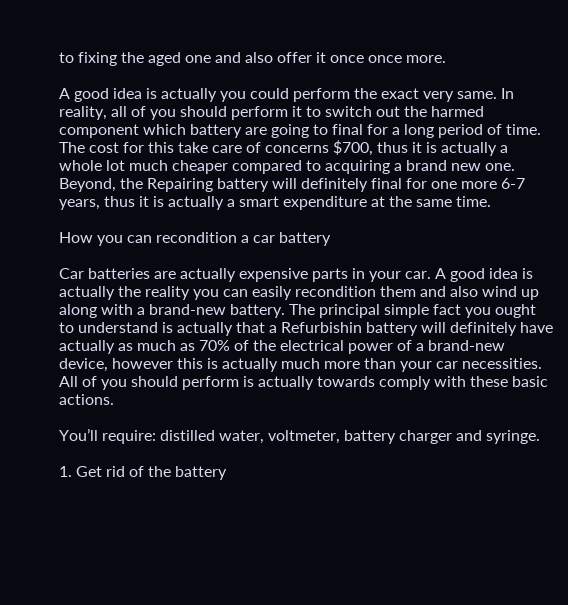to fixing the aged one and also offer it once once more.

A good idea is actually you could perform the exact very same. In reality, all of you should perform it to switch out the harmed component which battery are going to final for a long period of time. The cost for this take care of concerns $700, thus it is actually a whole lot much cheaper compared to acquiring a brand new one. Beyond, the Repairing battery will definitely final for one more 6-7 years, thus it is actually a smart expenditure at the same time.

How you can recondition a car battery

Car batteries are actually expensive parts in your car. A good idea is actually the reality you can easily recondition them and also wind up along with a brand-new battery. The principal simple fact you ought to understand is actually that a Refurbishin battery will definitely have actually as much as 70% of the electrical power of a brand-new device, however this is actually much more than your car necessities. All of you should perform is actually towards comply with these basic actions.

You’ll require: distilled water, voltmeter, battery charger and syringe.

1. Get rid of the battery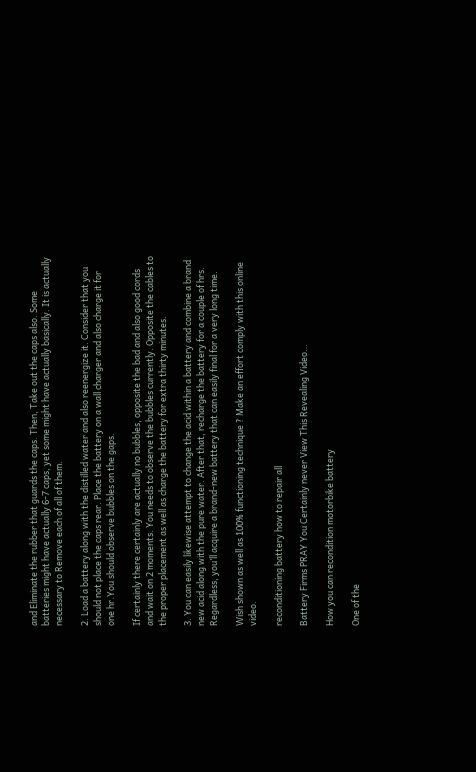and Eliminate the rubber that guards the caps. Then, Take out the caps also. Some batteries might have actually 6-7 caps, yet some might have actually basically. It is actually necessary to Remove each of all of them.

2. Load a battery along with the distilled water and also reenergize it. Consider that you should not place the caps rear. Place the battery on a wall charger and also charge it for one hr.You should observe bubbles on the gaps.

If certainly there certainly are actually no bubbles, opposite the bad and also good cords and wait on 2 moments. You needs to observe the bubbles currently. Opposite the cables to the proper placement as well as charge the battery for extra thirty minutes.

3. You can easily likewise attempt to change the acid within a battery and combine a brand new acid along with the pure water. After that, recharge the battery for a couple of hrs. Regardless, you’ll acquire a brand-new battery that can easily final for a very long time.

Wish shown as well as 100% functioning technique ? Make an effort comply with this online video.

reconditioning battery how to repair all

Battery Firms PRAY You Certainly never View This Revealing Video…

How you can recondition motorbike battery

One of the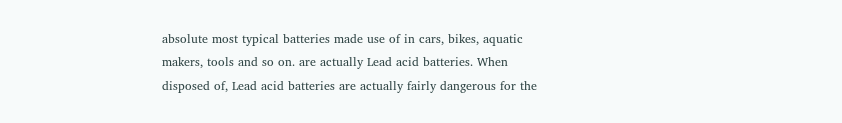absolute most typical batteries made use of in cars, bikes, aquatic makers, tools and so on. are actually Lead acid batteries. When disposed of, Lead acid batteries are actually fairly dangerous for the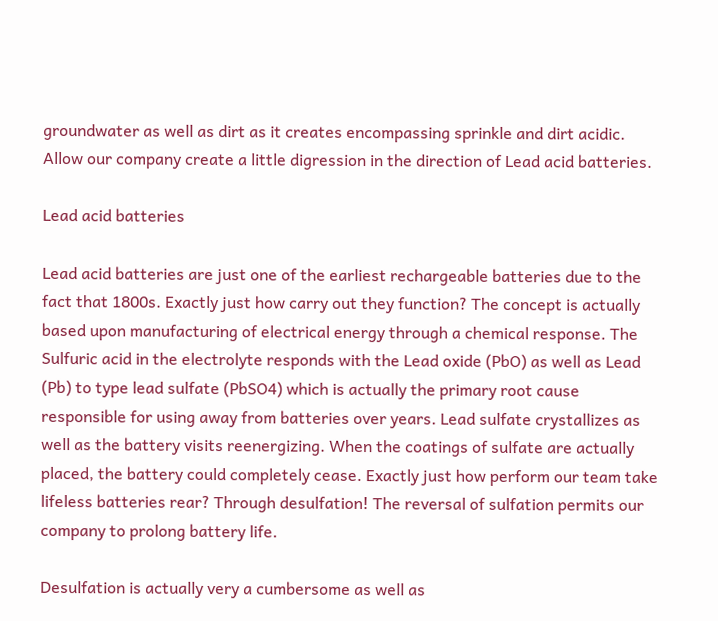groundwater as well as dirt as it creates encompassing sprinkle and dirt acidic. Allow our company create a little digression in the direction of Lead acid batteries.

Lead acid batteries

Lead acid batteries are just one of the earliest rechargeable batteries due to the fact that 1800s. Exactly just how carry out they function? The concept is actually based upon manufacturing of electrical energy through a chemical response. The Sulfuric acid in the electrolyte responds with the Lead oxide (PbO) as well as Lead (Pb) to type lead sulfate (PbSO4) which is actually the primary root cause responsible for using away from batteries over years. Lead sulfate crystallizes as well as the battery visits reenergizing. When the coatings of sulfate are actually placed, the battery could completely cease. Exactly just how perform our team take lifeless batteries rear? Through desulfation! The reversal of sulfation permits our company to prolong battery life.

Desulfation is actually very a cumbersome as well as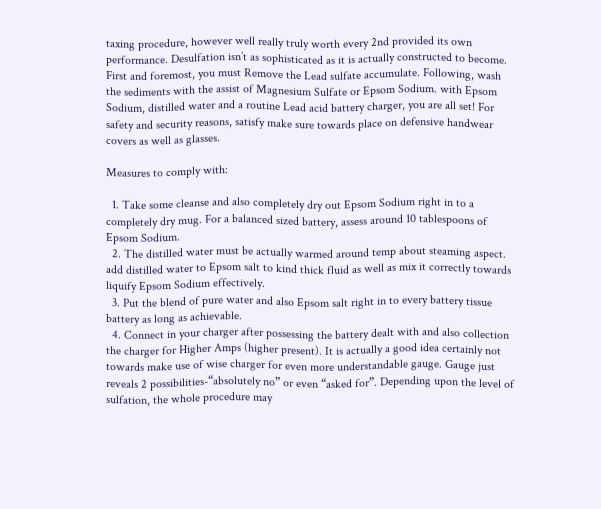taxing procedure, however well really truly worth every 2nd provided its own performance. Desulfation isn’t as sophisticated as it is actually constructed to become. First and foremost, you must Remove the Lead sulfate accumulate. Following, wash the sediments with the assist of Magnesium Sulfate or Epsom Sodium. with Epsom Sodium, distilled water and a routine Lead acid battery charger, you are all set! For safety and security reasons, satisfy make sure towards place on defensive handwear covers as well as glasses.

Measures to comply with:

  1. Take some cleanse and also completely dry out Epsom Sodium right in to a completely dry mug. For a balanced sized battery, assess around 10 tablespoons of Epsom Sodium.
  2. The distilled water must be actually warmed around temp about steaming aspect. add distilled water to Epsom salt to kind thick fluid as well as mix it correctly towards liquify Epsom Sodium effectively.
  3. Put the blend of pure water and also Epsom salt right in to every battery tissue battery as long as achievable.
  4. Connect in your charger after possessing the battery dealt with and also collection the charger for Higher Amps (higher present). It is actually a good idea certainly not towards make use of wise charger for even more understandable gauge. Gauge just reveals 2 possibilities-“absolutely no” or even “asked for”. Depending upon the level of sulfation, the whole procedure may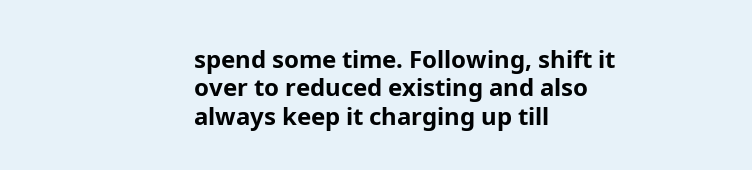spend some time. Following, shift it over to reduced existing and also always keep it charging up till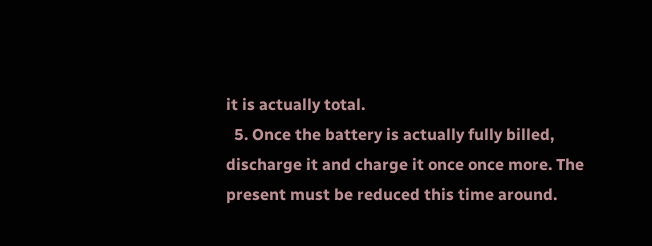it is actually total.
  5. Once the battery is actually fully billed, discharge it and charge it once once more. The present must be reduced this time around.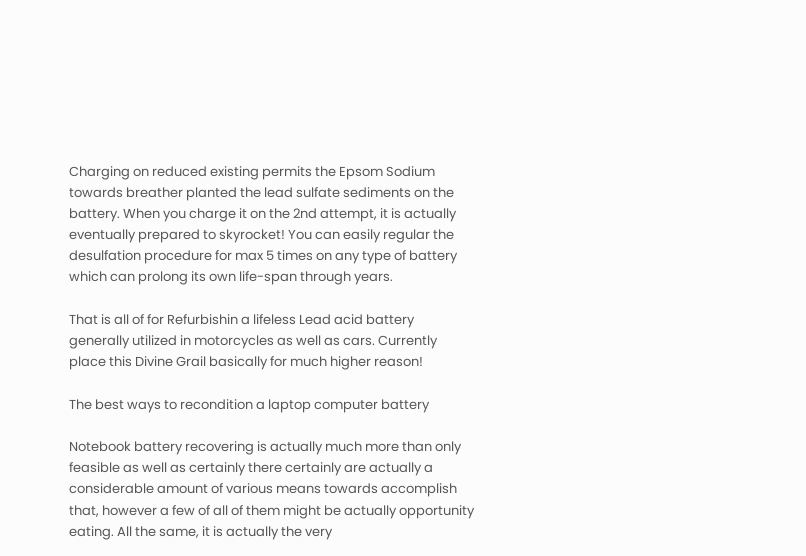Charging on reduced existing permits the Epsom Sodium towards breather planted the lead sulfate sediments on the battery. When you charge it on the 2nd attempt, it is actually eventually prepared to skyrocket! You can easily regular the desulfation procedure for max 5 times on any type of battery which can prolong its own life-span through years.

That is all of for Refurbishin a lifeless Lead acid battery generally utilized in motorcycles as well as cars. Currently place this Divine Grail basically for much higher reason!

The best ways to recondition a laptop computer battery

Notebook battery recovering is actually much more than only feasible as well as certainly there certainly are actually a considerable amount of various means towards accomplish that, however a few of all of them might be actually opportunity eating. All the same, it is actually the very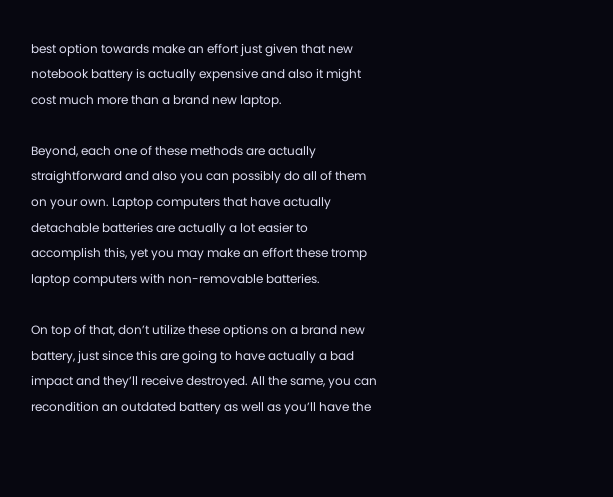best option towards make an effort just given that new notebook battery is actually expensive and also it might cost much more than a brand new laptop.

Beyond, each one of these methods are actually straightforward and also you can possibly do all of them on your own. Laptop computers that have actually detachable batteries are actually a lot easier to accomplish this, yet you may make an effort these tromp laptop computers with non-removable batteries.

On top of that, don’t utilize these options on a brand new battery, just since this are going to have actually a bad impact and they’ll receive destroyed. All the same, you can recondition an outdated battery as well as you’ll have the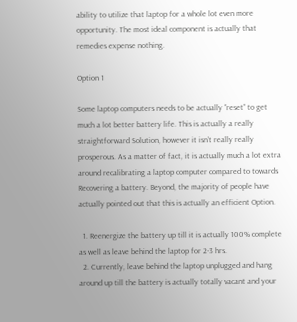ability to utilize that laptop for a whole lot even more opportunity. The most ideal component is actually that remedies expense nothing.

Option 1

Some laptop computers needs to be actually ‘’reset” to get much a lot better battery life. This is actually a really straightforward Solution, however it isn’t really really prosperous. As a matter of fact, it is actually much a lot extra around recalibrating a laptop computer compared to towards Recovering a battery. Beyond, the majority of people have actually pointed out that this is actually an efficient Option.

  1. Reenergize the battery up till it is actually 100% complete as well as leave behind the laptop for 2-3 hrs.
  2. Currently, leave behind the laptop unplugged and hang around up till the battery is actually totally vacant and your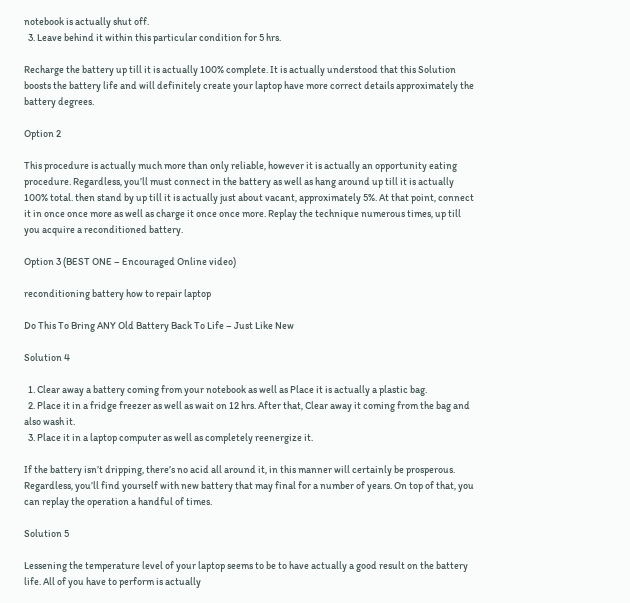notebook is actually shut off.
  3. Leave behind it within this particular condition for 5 hrs.

Recharge the battery up till it is actually 100% complete. It is actually understood that this Solution boosts the battery life and will definitely create your laptop have more correct details approximately the battery degrees.

Option 2

This procedure is actually much more than only reliable, however it is actually an opportunity eating procedure. Regardless, you’ll must connect in the battery as well as hang around up till it is actually 100% total. then stand by up till it is actually just about vacant, approximately 5%. At that point, connect it in once once more as well as charge it once once more. Replay the technique numerous times, up till you acquire a reconditioned battery.

Option 3 (BEST ONE – Encouraged Online video)

reconditioning battery how to repair laptop

Do This To Bring ANY Old Battery Back To Life – Just Like New

Solution 4

  1. Clear away a battery coming from your notebook as well as Place it is actually a plastic bag.
  2. Place it in a fridge freezer as well as wait on 12 hrs. After that, Clear away it coming from the bag and also wash it.
  3. Place it in a laptop computer as well as completely reenergize it.

If the battery isn’t dripping, there’s no acid all around it, in this manner will certainly be prosperous. Regardless, you’ll find yourself with new battery that may final for a number of years. On top of that, you can replay the operation a handful of times.

Solution 5

Lessening the temperature level of your laptop seems to be to have actually a good result on the battery life. All of you have to perform is actually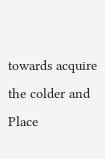towards acquire the colder and Place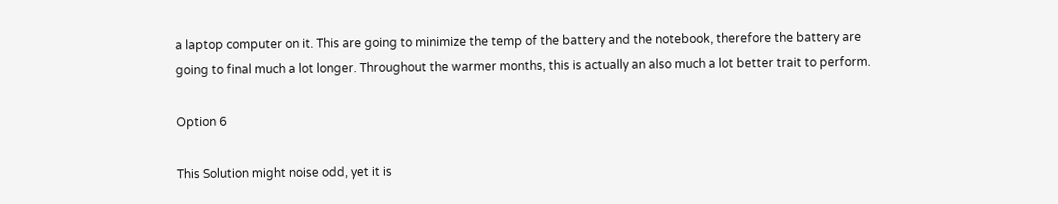a laptop computer on it. This are going to minimize the temp of the battery and the notebook, therefore the battery are going to final much a lot longer. Throughout the warmer months, this is actually an also much a lot better trait to perform.

Option 6

This Solution might noise odd, yet it is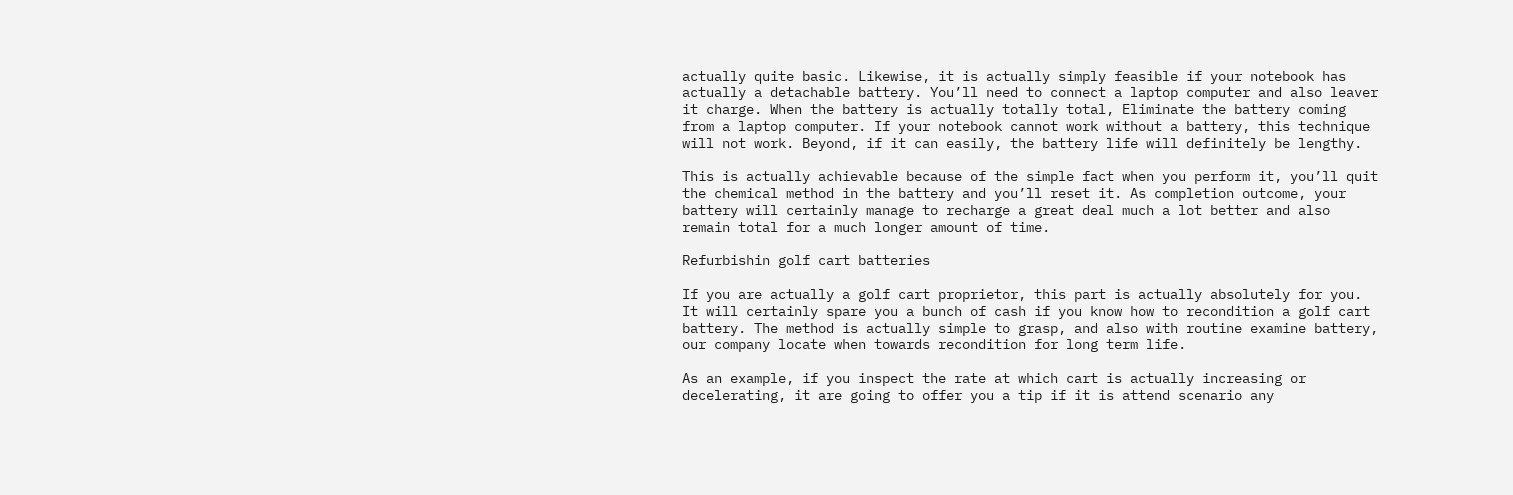actually quite basic. Likewise, it is actually simply feasible if your notebook has actually a detachable battery. You’ll need to connect a laptop computer and also leaver it charge. When the battery is actually totally total, Eliminate the battery coming from a laptop computer. If your notebook cannot work without a battery, this technique will not work. Beyond, if it can easily, the battery life will definitely be lengthy.

This is actually achievable because of the simple fact when you perform it, you’ll quit the chemical method in the battery and you’ll reset it. As completion outcome, your battery will certainly manage to recharge a great deal much a lot better and also remain total for a much longer amount of time.

Refurbishin golf cart batteries

If you are actually a golf cart proprietor, this part is actually absolutely for you. It will certainly spare you a bunch of cash if you know how to recondition a golf cart battery. The method is actually simple to grasp, and also with routine examine battery, our company locate when towards recondition for long term life.

As an example, if you inspect the rate at which cart is actually increasing or decelerating, it are going to offer you a tip if it is attend scenario any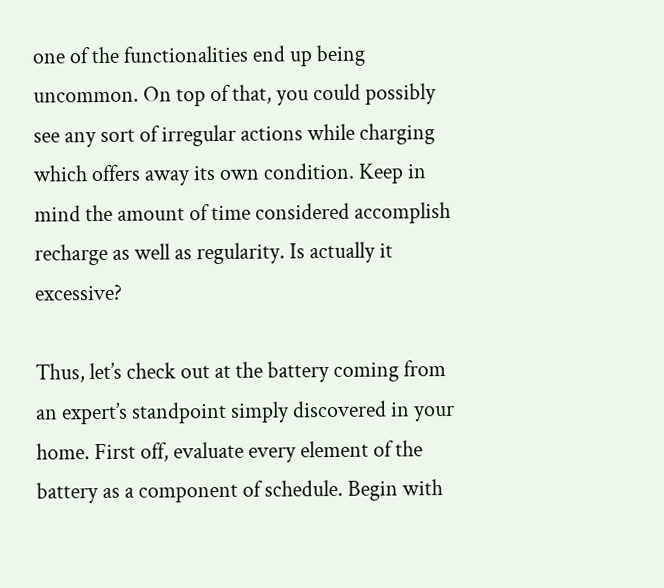one of the functionalities end up being uncommon. On top of that, you could possibly see any sort of irregular actions while charging which offers away its own condition. Keep in mind the amount of time considered accomplish recharge as well as regularity. Is actually it excessive?

Thus, let’s check out at the battery coming from an expert’s standpoint simply discovered in your home. First off, evaluate every element of the battery as a component of schedule. Begin with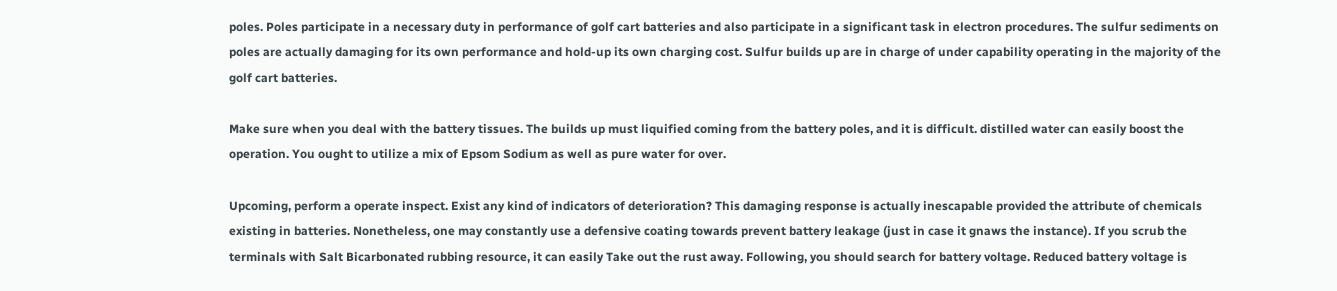poles. Poles participate in a necessary duty in performance of golf cart batteries and also participate in a significant task in electron procedures. The sulfur sediments on poles are actually damaging for its own performance and hold-up its own charging cost. Sulfur builds up are in charge of under capability operating in the majority of the golf cart batteries.

Make sure when you deal with the battery tissues. The builds up must liquified coming from the battery poles, and it is difficult. distilled water can easily boost the operation. You ought to utilize a mix of Epsom Sodium as well as pure water for over.

Upcoming, perform a operate inspect. Exist any kind of indicators of deterioration? This damaging response is actually inescapable provided the attribute of chemicals existing in batteries. Nonetheless, one may constantly use a defensive coating towards prevent battery leakage (just in case it gnaws the instance). If you scrub the terminals with Salt Bicarbonated rubbing resource, it can easily Take out the rust away. Following, you should search for battery voltage. Reduced battery voltage is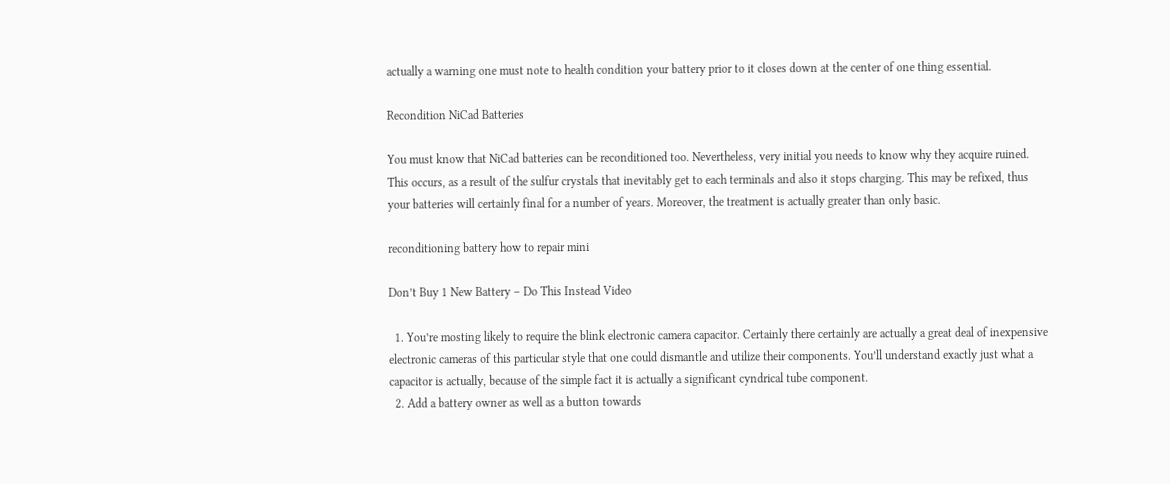actually a warning one must note to health condition your battery prior to it closes down at the center of one thing essential.

Recondition NiCad Batteries

You must know that NiCad batteries can be reconditioned too. Nevertheless, very initial you needs to know why they acquire ruined. This occurs, as a result of the sulfur crystals that inevitably get to each terminals and also it stops charging. This may be refixed, thus your batteries will certainly final for a number of years. Moreover, the treatment is actually greater than only basic.

reconditioning battery how to repair mini

Don’t Buy 1 New Battery – Do This Instead Video

  1. You’re mosting likely to require the blink electronic camera capacitor. Certainly there certainly are actually a great deal of inexpensive electronic cameras of this particular style that one could dismantle and utilize their components. You’ll understand exactly just what a capacitor is actually, because of the simple fact it is actually a significant cyndrical tube component.
  2. Add a battery owner as well as a button towards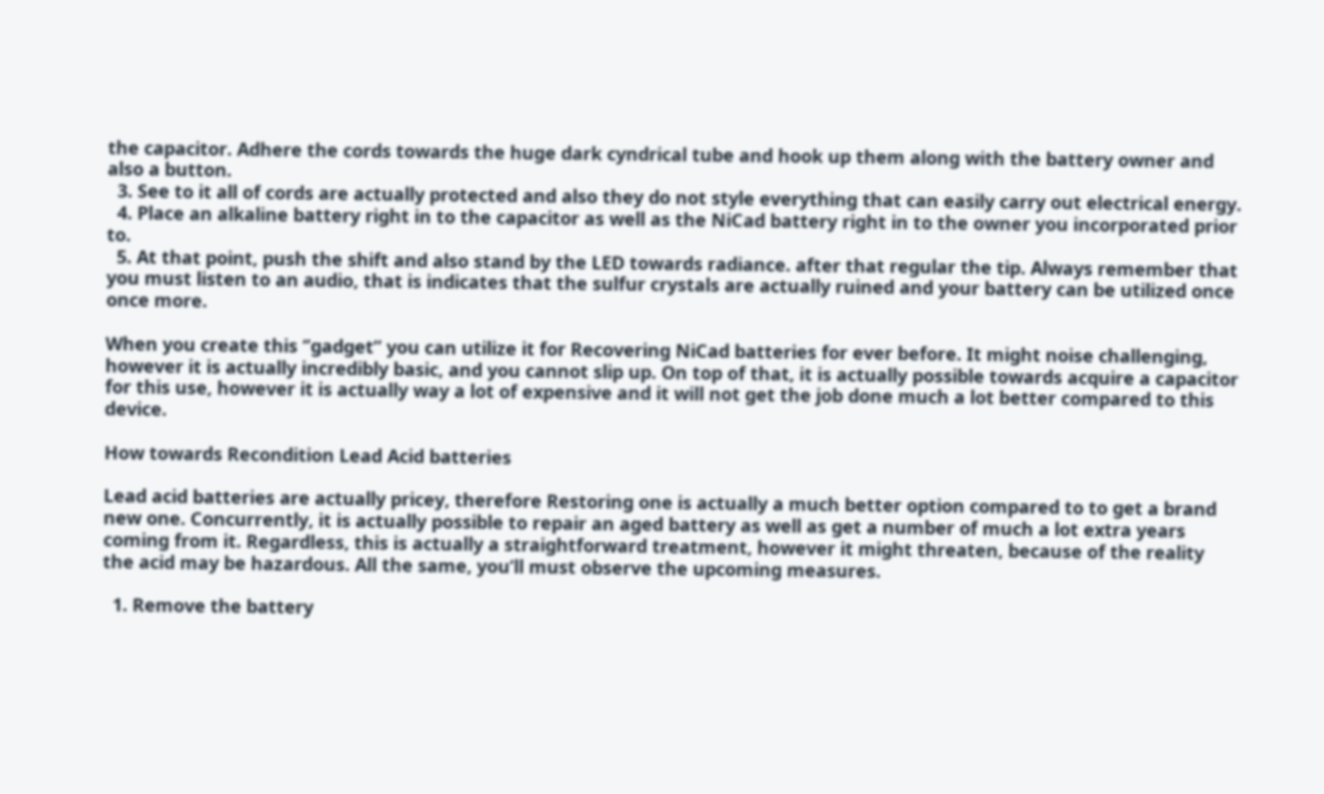the capacitor. Adhere the cords towards the huge dark cyndrical tube and hook up them along with the battery owner and also a button.
  3. See to it all of cords are actually protected and also they do not style everything that can easily carry out electrical energy.
  4. Place an alkaline battery right in to the capacitor as well as the NiCad battery right in to the owner you incorporated prior to.
  5. At that point, push the shift and also stand by the LED towards radiance. after that regular the tip. Always remember that you must listen to an audio, that is indicates that the sulfur crystals are actually ruined and your battery can be utilized once once more.

When you create this ‘’gadget” you can utilize it for Recovering NiCad batteries for ever before. It might noise challenging, however it is actually incredibly basic, and you cannot slip up. On top of that, it is actually possible towards acquire a capacitor for this use, however it is actually way a lot of expensive and it will not get the job done much a lot better compared to this device.

How towards Recondition Lead Acid batteries

Lead acid batteries are actually pricey, therefore Restoring one is actually a much better option compared to to get a brand new one. Concurrently, it is actually possible to repair an aged battery as well as get a number of much a lot extra years coming from it. Regardless, this is actually a straightforward treatment, however it might threaten, because of the reality the acid may be hazardous. All the same, you’ll must observe the upcoming measures.

  1. Remove the battery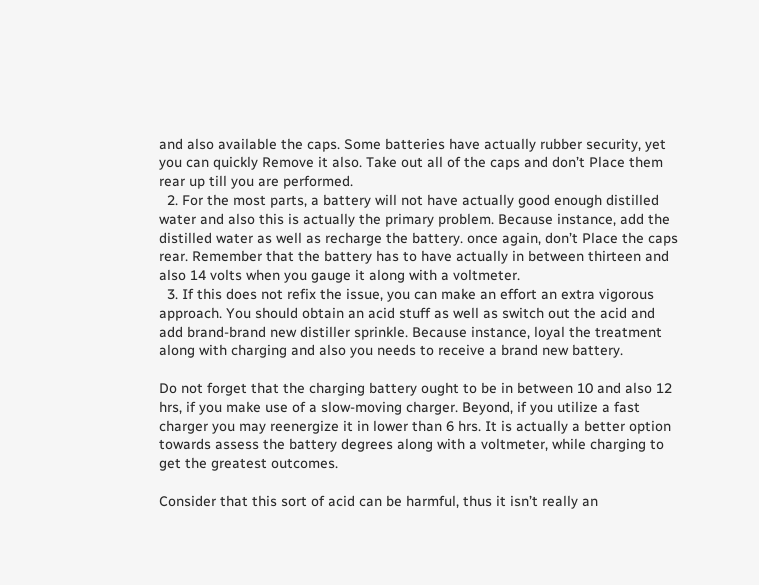and also available the caps. Some batteries have actually rubber security, yet you can quickly Remove it also. Take out all of the caps and don’t Place them rear up till you are performed.
  2. For the most parts, a battery will not have actually good enough distilled water and also this is actually the primary problem. Because instance, add the distilled water as well as recharge the battery. once again, don’t Place the caps rear. Remember that the battery has to have actually in between thirteen and also 14 volts when you gauge it along with a voltmeter.
  3. If this does not refix the issue, you can make an effort an extra vigorous approach. You should obtain an acid stuff as well as switch out the acid and add brand-brand new distiller sprinkle. Because instance, loyal the treatment along with charging and also you needs to receive a brand new battery.

Do not forget that the charging battery ought to be in between 10 and also 12 hrs, if you make use of a slow-moving charger. Beyond, if you utilize a fast charger you may reenergize it in lower than 6 hrs. It is actually a better option towards assess the battery degrees along with a voltmeter, while charging to get the greatest outcomes.

Consider that this sort of acid can be harmful, thus it isn’t really an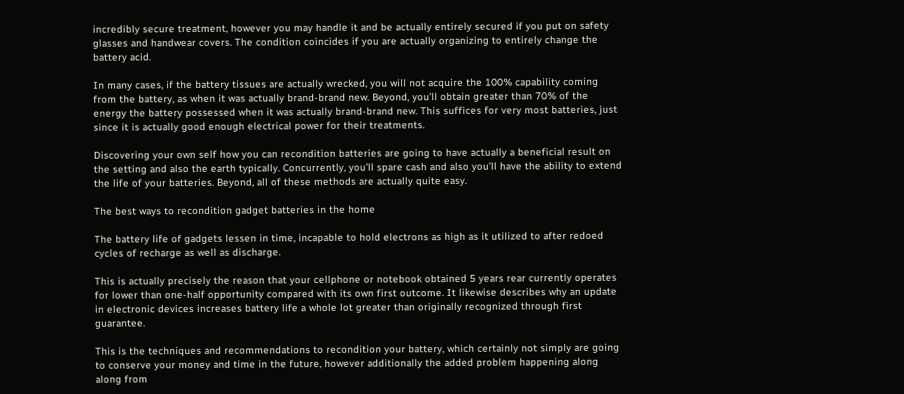incredibly secure treatment, however you may handle it and be actually entirely secured if you put on safety glasses and handwear covers. The condition coincides if you are actually organizing to entirely change the battery acid.

In many cases, if the battery tissues are actually wrecked, you will not acquire the 100% capability coming from the battery, as when it was actually brand-brand new. Beyond, you’ll obtain greater than 70% of the energy the battery possessed when it was actually brand-brand new. This suffices for very most batteries, just since it is actually good enough electrical power for their treatments.

Discovering your own self how you can recondition batteries are going to have actually a beneficial result on the setting and also the earth typically. Concurrently, you’ll spare cash and also you’ll have the ability to extend the life of your batteries. Beyond, all of these methods are actually quite easy.

The best ways to recondition gadget batteries in the home

The battery life of gadgets lessen in time, incapable to hold electrons as high as it utilized to after redoed cycles of recharge as well as discharge.

This is actually precisely the reason that your cellphone or notebook obtained 5 years rear currently operates for lower than one-half opportunity compared with its own first outcome. It likewise describes why an update in electronic devices increases battery life a whole lot greater than originally recognized through first guarantee.

This is the techniques and recommendations to recondition your battery, which certainly not simply are going to conserve your money and time in the future, however additionally the added problem happening along along from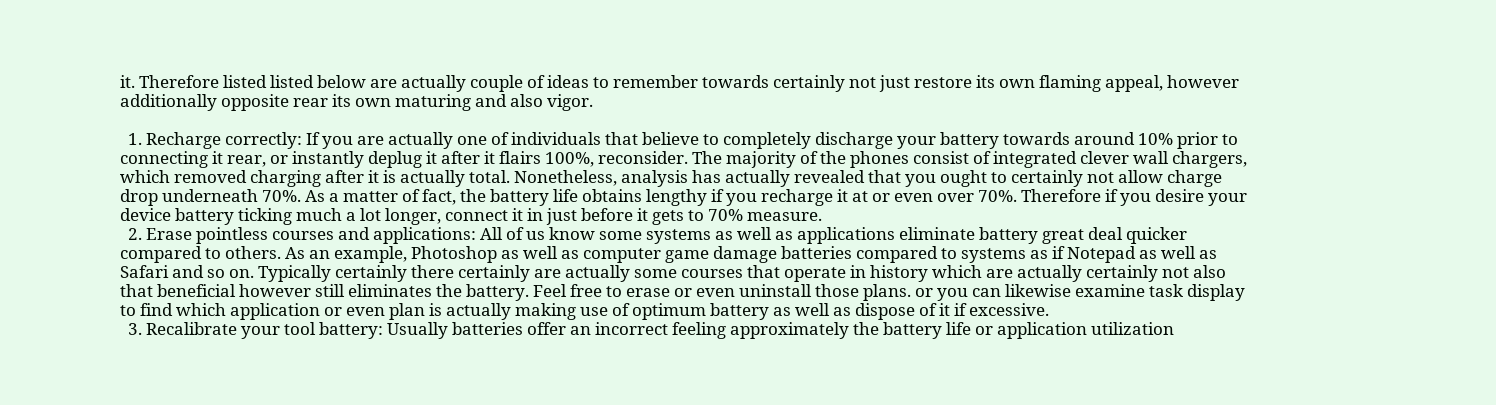it. Therefore listed listed below are actually couple of ideas to remember towards certainly not just restore its own flaming appeal, however additionally opposite rear its own maturing and also vigor.

  1. Recharge correctly: If you are actually one of individuals that believe to completely discharge your battery towards around 10% prior to connecting it rear, or instantly deplug it after it flairs 100%, reconsider. The majority of the phones consist of integrated clever wall chargers, which removed charging after it is actually total. Nonetheless, analysis has actually revealed that you ought to certainly not allow charge drop underneath 70%. As a matter of fact, the battery life obtains lengthy if you recharge it at or even over 70%. Therefore if you desire your device battery ticking much a lot longer, connect it in just before it gets to 70% measure.
  2. Erase pointless courses and applications: All of us know some systems as well as applications eliminate battery great deal quicker compared to others. As an example, Photoshop as well as computer game damage batteries compared to systems as if Notepad as well as Safari and so on. Typically certainly there certainly are actually some courses that operate in history which are actually certainly not also that beneficial however still eliminates the battery. Feel free to erase or even uninstall those plans. or you can likewise examine task display to find which application or even plan is actually making use of optimum battery as well as dispose of it if excessive.
  3. Recalibrate your tool battery: Usually batteries offer an incorrect feeling approximately the battery life or application utilization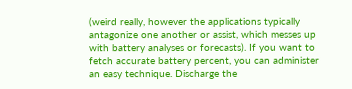(weird really, however the applications typically antagonize one another or assist, which messes up with battery analyses or forecasts). If you want to fetch accurate battery percent, you can administer an easy technique. Discharge the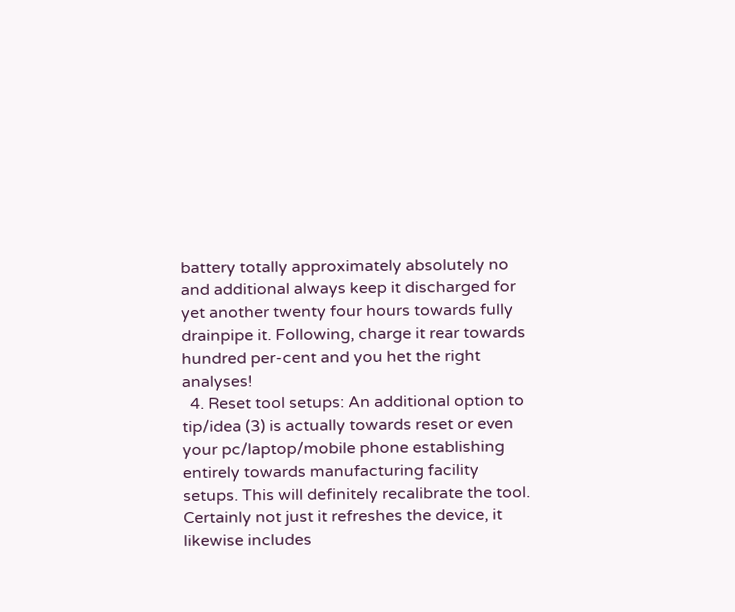battery totally approximately absolutely no and additional always keep it discharged for yet another twenty four hours towards fully drainpipe it. Following, charge it rear towards hundred per-cent and you het the right analyses!
  4. Reset tool setups: An additional option to tip/idea (3) is actually towards reset or even your pc/laptop/mobile phone establishing entirely towards manufacturing facility setups. This will definitely recalibrate the tool. Certainly not just it refreshes the device, it likewise includes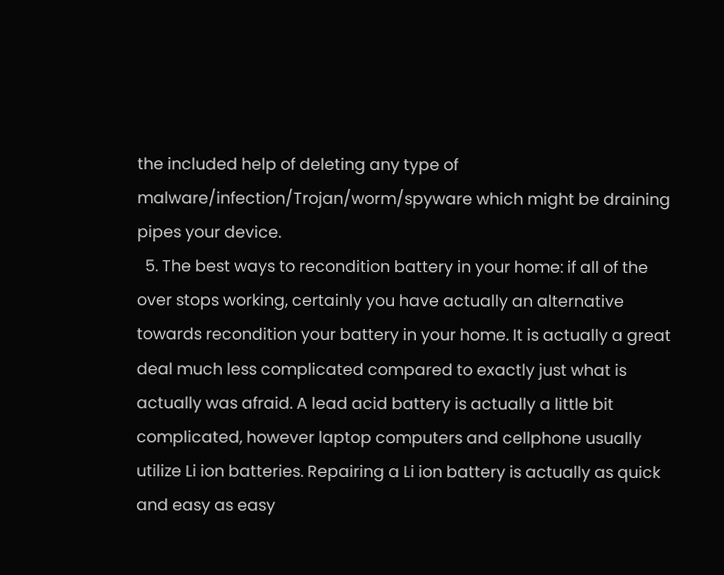the included help of deleting any type of malware/infection/Trojan/worm/spyware which might be draining pipes your device.
  5. The best ways to recondition battery in your home: if all of the over stops working, certainly you have actually an alternative towards recondition your battery in your home. It is actually a great deal much less complicated compared to exactly just what is actually was afraid. A lead acid battery is actually a little bit complicated, however laptop computers and cellphone usually utilize Li ion batteries. Repairing a Li ion battery is actually as quick and easy as easy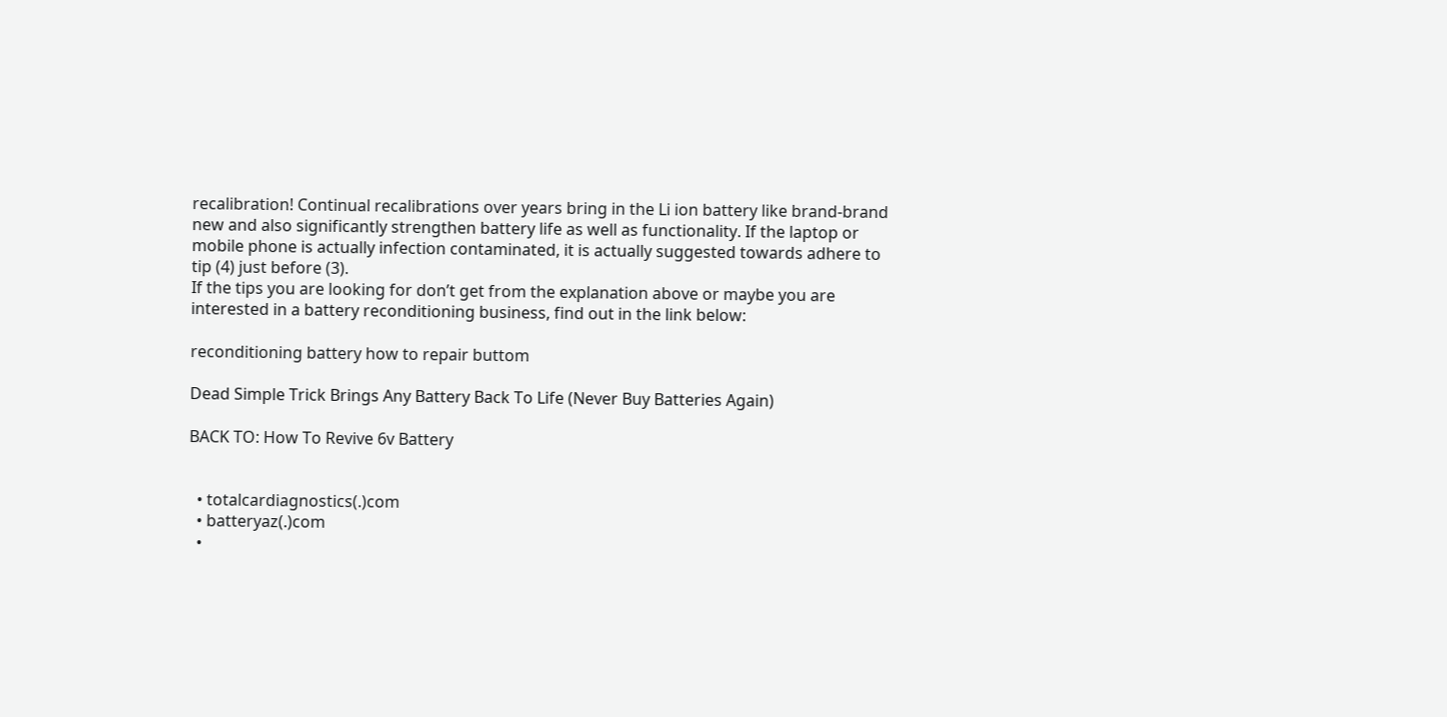recalibration! Continual recalibrations over years bring in the Li ion battery like brand-brand new and also significantly strengthen battery life as well as functionality. If the laptop or mobile phone is actually infection contaminated, it is actually suggested towards adhere to tip (4) just before (3).
If the tips you are looking for don’t get from the explanation above or maybe you are interested in a battery reconditioning business, find out in the link below:

reconditioning battery how to repair buttom

Dead Simple Trick Brings Any Battery Back To Life (Never Buy Batteries Again)

BACK TO: How To Revive 6v Battery


  • totalcardiagnostics(.)com
  • batteryaz(.)com
  •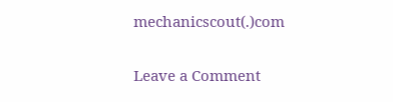mechanicscout(.)com

Leave a Comment